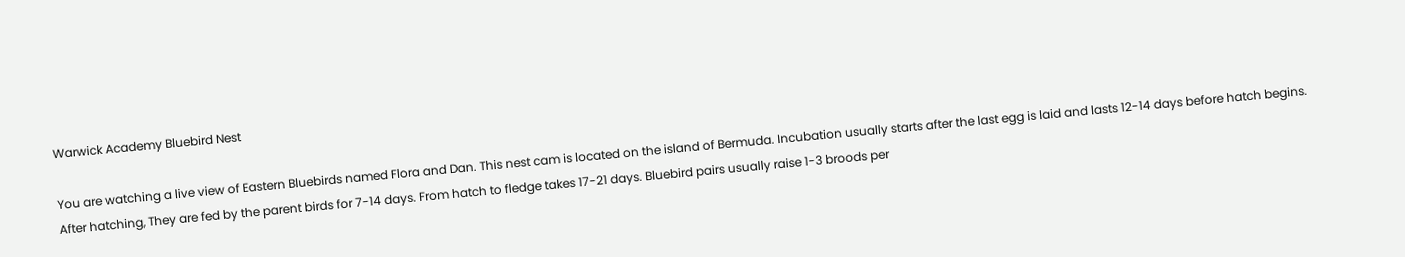Warwick Academy Bluebird Nest

You are watching a live view of Eastern Bluebirds named Flora and Dan. This nest cam is located on the island of Bermuda. Incubation usually starts after the last egg is laid and lasts 12-14 days before hatch begins.  After hatching, They are fed by the parent birds for 7-14 days. From hatch to fledge takes 17-21 days. Bluebird pairs usually raise 1-3 broods per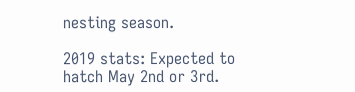nesting season.

2019 stats: Expected to hatch May 2nd or 3rd.